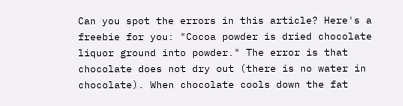Can you spot the errors in this article? Here's a freebie for you: "Cocoa powder is dried chocolate liquor ground into powder." The error is that chocolate does not dry out (there is no water in chocolate). When chocolate cools down the fat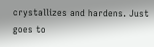crystallizes and hardens. Just goes to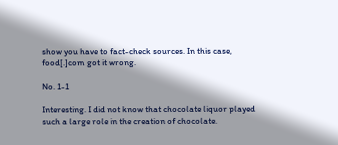show you have to fact-check sources. In this case, food[.]com got it wrong.

No. 1-1

Interesting. I did not know that chocolate liquor played such a large role in the creation of chocolate.